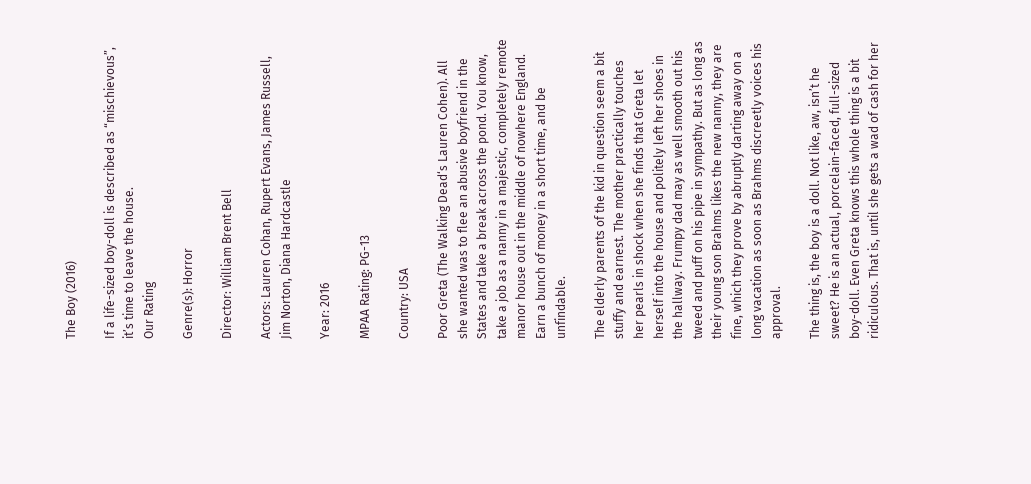The Boy (2016)

If a life-sized boy-doll is described as “mischievous”, it’s time to leave the house.
Our Rating

Genre(s): Horror

Director: William Brent Bell

Actors: Lauren Cohan, Rupert Evans, James Russell, Jim Norton, Diana Hardcastle

Year: 2016

MPAA Rating: PG-13

Country: USA

Poor Greta (The Walking Dead‘s Lauren Cohen). All she wanted was to flee an abusive boyfriend in the States and take a break across the pond. You know, take a job as a nanny in a majestic, completely remote manor house out in the middle of nowhere England. Earn a bunch of money in a short time, and be unfindable.

The elderly parents of the kid in question seem a bit stuffy and earnest. The mother practically touches her pearls in shock when she finds that Greta let herself into the house and politely left her shoes in the hallway. Frumpy dad may as well smooth out his tweed and puff on his pipe in sympathy. But as long as their young son Brahms likes the new nanny, they are fine, which they prove by abruptly darting away on a long vacation as soon as Brahms discreetly voices his approval.

The thing is, the boy is a doll. Not like, aw, isn’t he sweet? He is an actual, porcelain-faced, full-sized boy-doll. Even Greta knows this whole thing is a bit ridiculous. That is, until she gets a wad of cash for her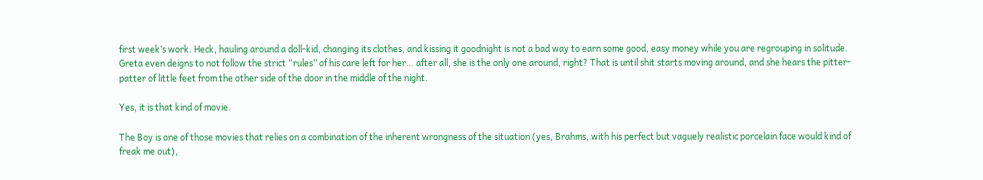first week’s work. Heck, hauling around a doll-kid, changing its clothes, and kissing it goodnight is not a bad way to earn some good, easy money while you are regrouping in solitude. Greta even deigns to not follow the strict “rules” of his care left for her… after all, she is the only one around, right? That is until shit starts moving around, and she hears the pitter-patter of little feet from the other side of the door in the middle of the night.

Yes, it is that kind of movie.

The Boy is one of those movies that relies on a combination of the inherent wrongness of the situation (yes, Brahms, with his perfect but vaguely realistic porcelain face would kind of freak me out),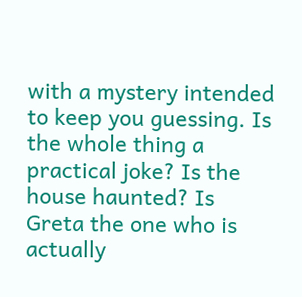with a mystery intended to keep you guessing. Is the whole thing a practical joke? Is the house haunted? Is Greta the one who is actually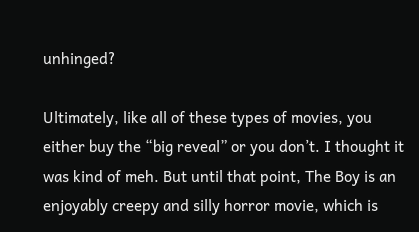unhinged?

Ultimately, like all of these types of movies, you either buy the “big reveal” or you don’t. I thought it was kind of meh. But until that point, The Boy is an enjoyably creepy and silly horror movie, which is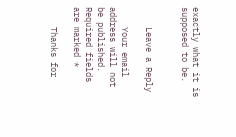exactly what it is supposed to be.


    Leave a Reply

    Your email address will not be published. Required fields are marked *

    Thanks for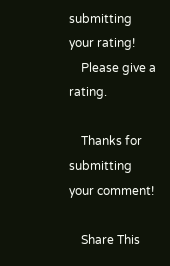submitting your rating!
    Please give a rating.

    Thanks for submitting your comment!

    Share This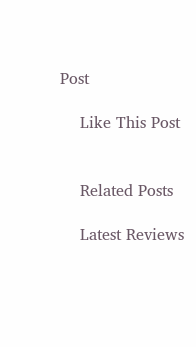Post

    Like This Post


    Related Posts

    Latest Reviews